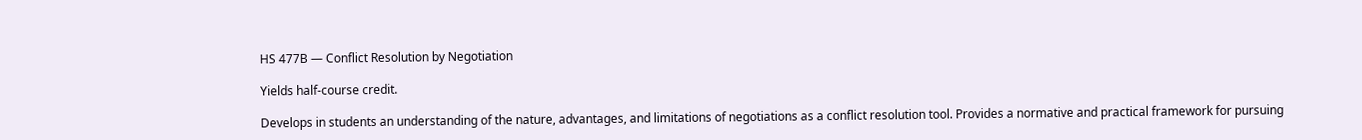HS 477B — Conflict Resolution by Negotiation

Yields half-course credit.

Develops in students an understanding of the nature, advantages, and limitations of negotiations as a conflict resolution tool. Provides a normative and practical framework for pursuing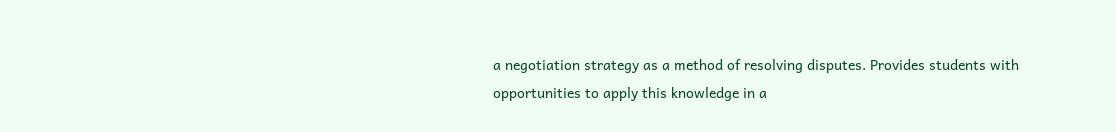a negotiation strategy as a method of resolving disputes. Provides students with opportunities to apply this knowledge in a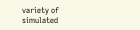variety of simulated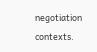negotiation contexts.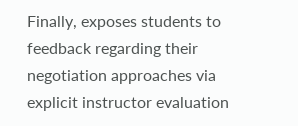Finally, exposes students to feedback regarding their negotiation approaches via explicit instructor evaluation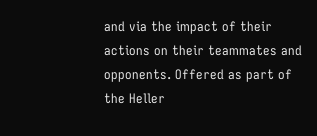and via the impact of their actions on their teammates and opponents. Offered as part of the Heller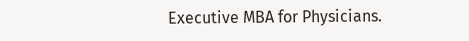Executive MBA for Physicians.